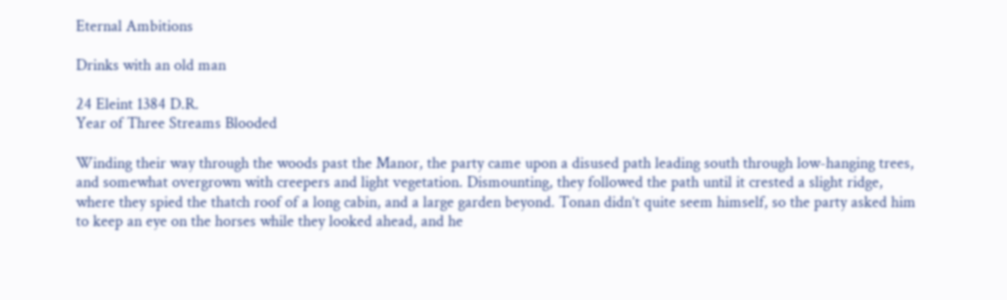Eternal Ambitions

Drinks with an old man

24 Eleint 1384 D.R.
Year of Three Streams Blooded

Winding their way through the woods past the Manor, the party came upon a disused path leading south through low-hanging trees, and somewhat overgrown with creepers and light vegetation. Dismounting, they followed the path until it crested a slight ridge, where they spied the thatch roof of a long cabin, and a large garden beyond. Tonan didn’t quite seem himself, so the party asked him to keep an eye on the horses while they looked ahead, and he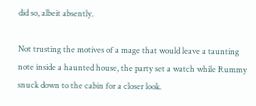did so, albeit absently.

Not trusting the motives of a mage that would leave a taunting note inside a haunted house, the party set a watch while Rummy snuck down to the cabin for a closer look.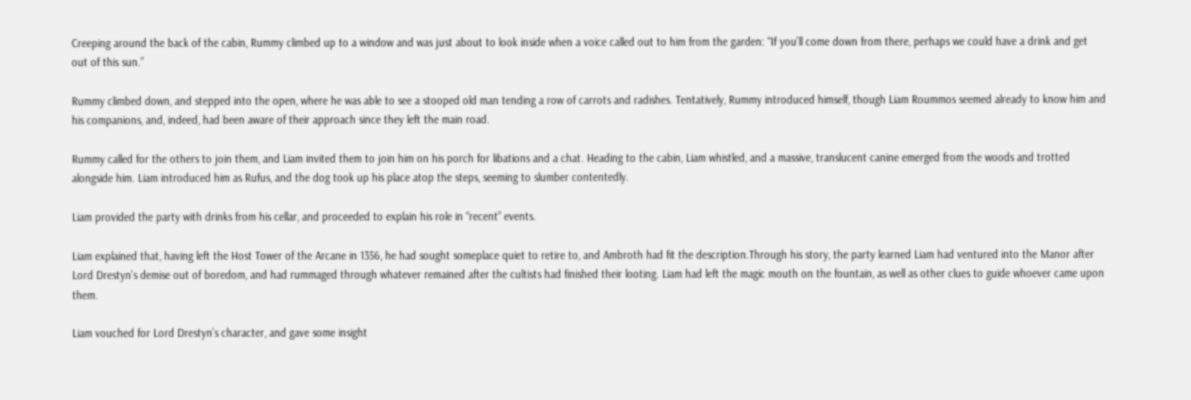Creeping around the back of the cabin, Rummy climbed up to a window and was just about to look inside when a voice called out to him from the garden: “If you’ll come down from there, perhaps we could have a drink and get out of this sun.”

Rummy climbed down, and stepped into the open, where he was able to see a stooped old man tending a row of carrots and radishes. Tentatively, Rummy introduced himself, though Liam Roummos seemed already to know him and his companions, and, indeed, had been aware of their approach since they left the main road.

Rummy called for the others to join them, and Liam invited them to join him on his porch for libations and a chat. Heading to the cabin, Liam whistled, and a massive, translucent canine emerged from the woods and trotted alongside him. Liam introduced him as Rufus, and the dog took up his place atop the steps, seeming to slumber contentedly.

Liam provided the party with drinks from his cellar, and proceeded to explain his role in “recent” events.

Liam explained that, having left the Host Tower of the Arcane in 1356, he had sought someplace quiet to retire to, and Ambroth had fit the description.Through his story, the party learned Liam had ventured into the Manor after Lord Drestyn’s demise out of boredom, and had rummaged through whatever remained after the cultists had finished their looting. Liam had left the magic mouth on the fountain, as well as other clues to guide whoever came upon them.

Liam vouched for Lord Drestyn’s character, and gave some insight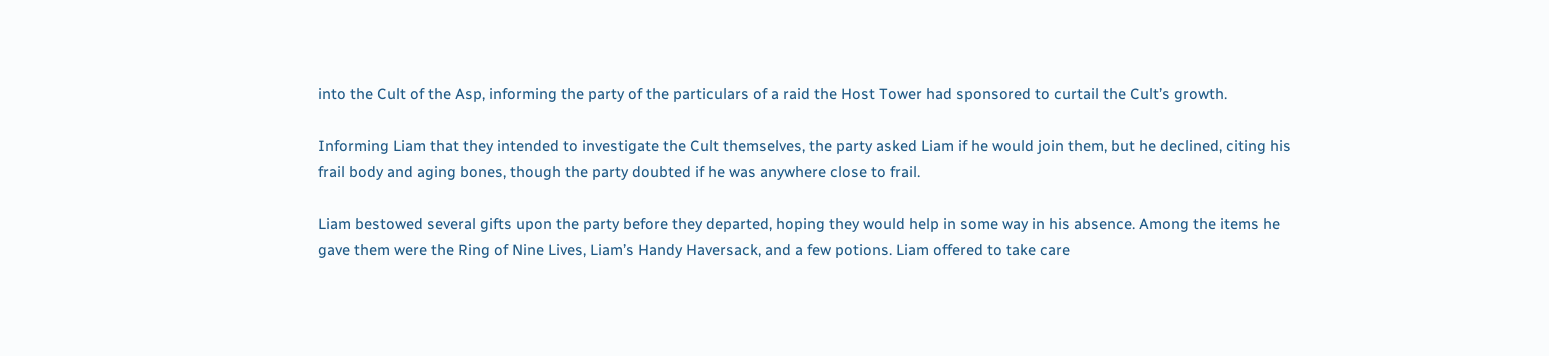into the Cult of the Asp, informing the party of the particulars of a raid the Host Tower had sponsored to curtail the Cult’s growth.

Informing Liam that they intended to investigate the Cult themselves, the party asked Liam if he would join them, but he declined, citing his frail body and aging bones, though the party doubted if he was anywhere close to frail.

Liam bestowed several gifts upon the party before they departed, hoping they would help in some way in his absence. Among the items he gave them were the Ring of Nine Lives, Liam’s Handy Haversack, and a few potions. Liam offered to take care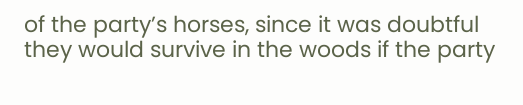of the party’s horses, since it was doubtful they would survive in the woods if the party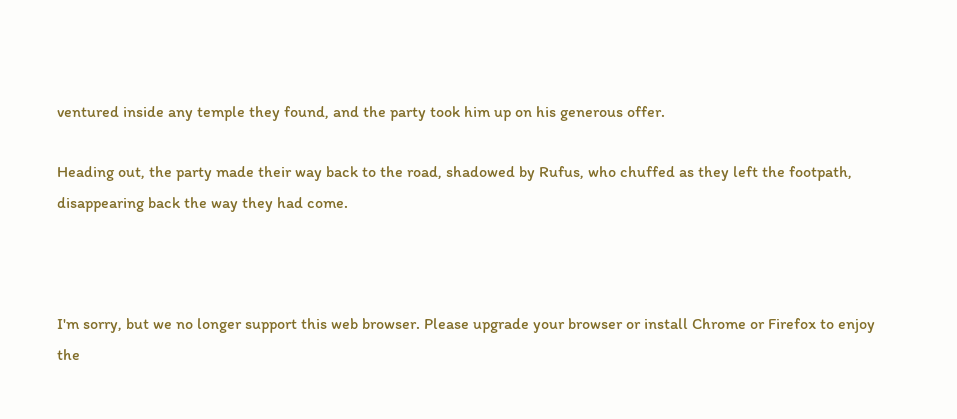ventured inside any temple they found, and the party took him up on his generous offer.

Heading out, the party made their way back to the road, shadowed by Rufus, who chuffed as they left the footpath, disappearing back the way they had come.



I'm sorry, but we no longer support this web browser. Please upgrade your browser or install Chrome or Firefox to enjoy the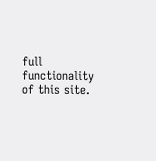full functionality of this site.